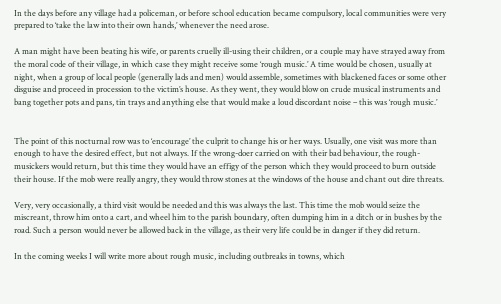In the days before any village had a policeman, or before school education became compulsory, local communities were very prepared to ‘take the law into their own hands,’ whenever the need arose.

A man might have been beating his wife, or parents cruelly ill-using their children, or a couple may have strayed away from the moral code of their village, in which case they might receive some ‘rough music.’ A time would be chosen, usually at night, when a group of local people (generally lads and men) would assemble, sometimes with blackened faces or some other disguise and proceed in procession to the victim’s house. As they went, they would blow on crude musical instruments and bang together pots and pans, tin trays and anything else that would make a loud discordant noise – this was ‘rough music.’


The point of this nocturnal row was to ‘encourage’ the culprit to change his or her ways. Usually, one visit was more than enough to have the desired effect, but not always. If the wrong-doer carried on with their bad behaviour, the rough-musickers would return, but this time they would have an effigy of the person which they would proceed to burn outside their house. If the mob were really angry, they would throw stones at the windows of the house and chant out dire threats.

Very, very occasionally, a third visit would be needed and this was always the last. This time the mob would seize the miscreant, throw him onto a cart, and wheel him to the parish boundary, often dumping him in a ditch or in bushes by the road. Such a person would never be allowed back in the village, as their very life could be in danger if they did return.

In the coming weeks I will write more about rough music, including outbreaks in towns, which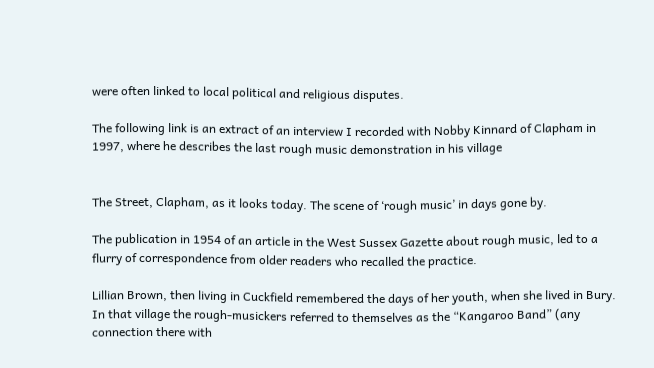were often linked to local political and religious disputes.

The following link is an extract of an interview I recorded with Nobby Kinnard of Clapham in 1997, where he describes the last rough music demonstration in his village


The Street, Clapham, as it looks today. The scene of ‘rough music’ in days gone by.

The publication in 1954 of an article in the West Sussex Gazette about rough music, led to a flurry of correspondence from older readers who recalled the practice.

Lillian Brown, then living in Cuckfield remembered the days of her youth, when she lived in Bury. In that village the rough-musickers referred to themselves as the “Kangaroo Band” (any connection there with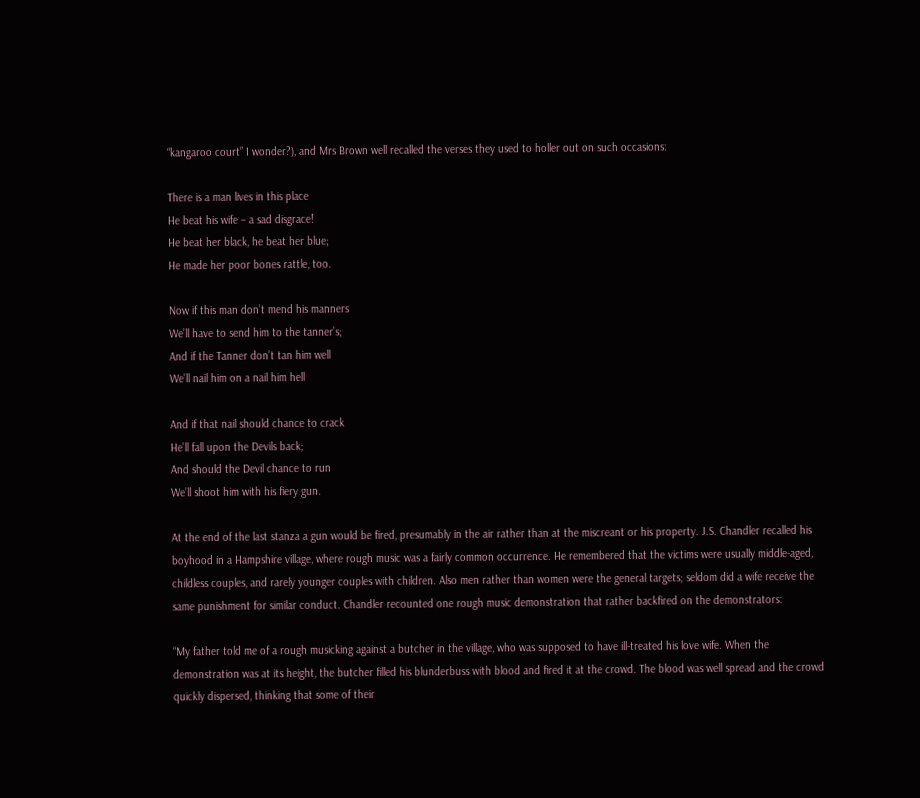“kangaroo court” I wonder?), and Mrs Brown well recalled the verses they used to holler out on such occasions:

There is a man lives in this place
He beat his wife – a sad disgrace!
He beat her black, he beat her blue;
He made her poor bones rattle, too.

Now if this man don’t mend his manners
We’ll have to send him to the tanner’s;
And if the Tanner don’t tan him well
We’ll nail him on a nail him hell

And if that nail should chance to crack
He’ll fall upon the Devils back;
And should the Devil chance to run
We’ll shoot him with his fiery gun.

At the end of the last stanza a gun would be fired, presumably in the air rather than at the miscreant or his property. J.S. Chandler recalled his boyhood in a Hampshire village, where rough music was a fairly common occurrence. He remembered that the victims were usually middle-aged, childless couples, and rarely younger couples with children. Also men rather than women were the general targets; seldom did a wife receive the same punishment for similar conduct. Chandler recounted one rough music demonstration that rather backfired on the demonstrators:

“My father told me of a rough musicking against a butcher in the village, who was supposed to have ill-treated his love wife. When the demonstration was at its height, the butcher filled his blunderbuss with blood and fired it at the crowd. The blood was well spread and the crowd quickly dispersed, thinking that some of their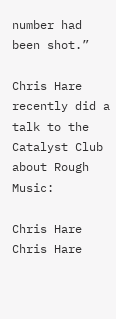number had been shot.”

Chris Hare recently did a talk to the Catalyst Club about Rough Music:

Chris Hare
Chris Hare